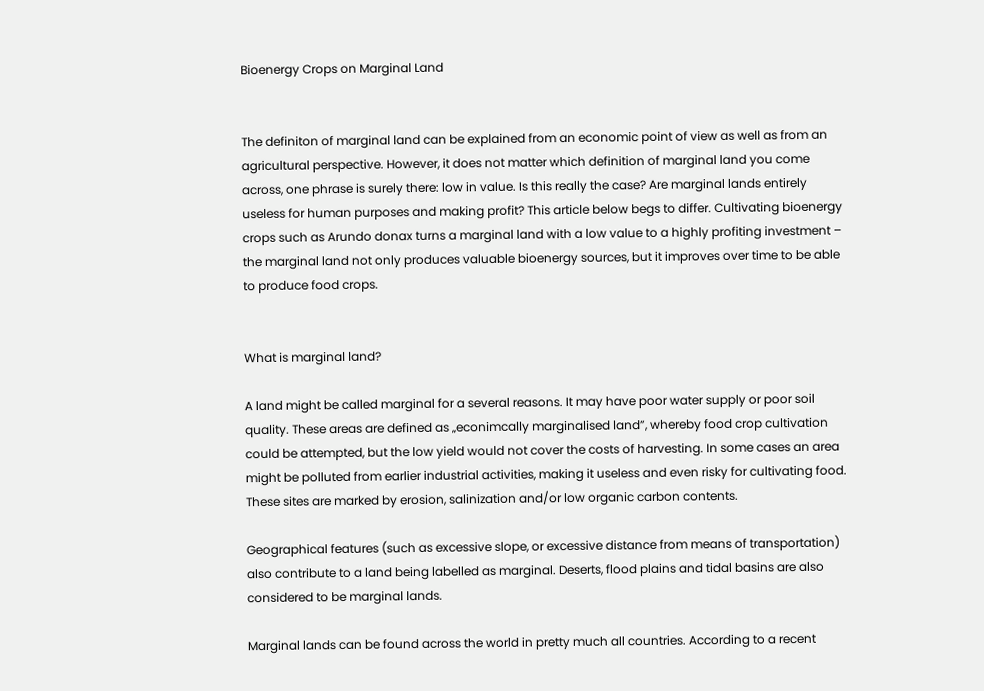Bioenergy Crops on Marginal Land


The definiton of marginal land can be explained from an economic point of view as well as from an agricultural perspective. However, it does not matter which definition of marginal land you come across, one phrase is surely there: low in value. Is this really the case? Are marginal lands entirely useless for human purposes and making profit? This article below begs to differ. Cultivating bioenergy crops such as Arundo donax turns a marginal land with a low value to a highly profiting investment – the marginal land not only produces valuable bioenergy sources, but it improves over time to be able to produce food crops.


What is marginal land?

A land might be called marginal for a several reasons. It may have poor water supply or poor soil quality. These areas are defined as „econimcally marginalised land”, whereby food crop cultivation could be attempted, but the low yield would not cover the costs of harvesting. In some cases an area might be polluted from earlier industrial activities, making it useless and even risky for cultivating food. These sites are marked by erosion, salinization and/or low organic carbon contents.

Geographical features (such as excessive slope, or excessive distance from means of transportation) also contribute to a land being labelled as marginal. Deserts, flood plains and tidal basins are also considered to be marginal lands.

Marginal lands can be found across the world in pretty much all countries. According to a recent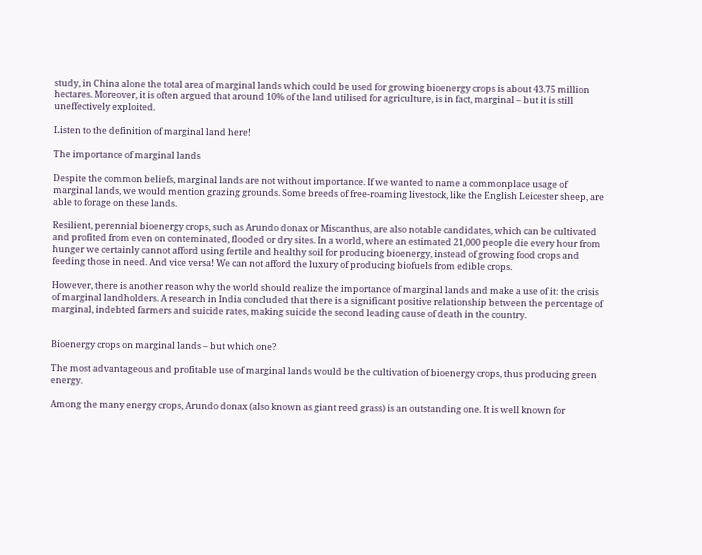study, in China alone the total area of marginal lands which could be used for growing bioenergy crops is about 43.75 million hectares. Moreover, it is often argued that around 10% of the land utilised for agriculture, is in fact, marginal – but it is still uneffectively exploited.

Listen to the definition of marginal land here!

The importance of marginal lands

Despite the common beliefs, marginal lands are not without importance. If we wanted to name a commonplace usage of marginal lands, we would mention grazing grounds. Some breeds of free-roaming livestock, like the English Leicester sheep, are able to forage on these lands.

Resilient, perennial bioenergy crops, such as Arundo donax or Miscanthus, are also notable candidates, which can be cultivated and profited from even on conteminated, flooded or dry sites. In a world, where an estimated 21,000 people die every hour from hunger we certainly cannot afford using fertile and healthy soil for producing bioenergy, instead of growing food crops and feeding those in need. And vice versa! We can not afford the luxury of producing biofuels from edible crops.

However, there is another reason why the world should realize the importance of marginal lands and make a use of it: the crisis of marginal landholders. A research in India concluded that there is a significant positive relationship between the percentage of marginal, indebted farmers and suicide rates, making suicide the second leading cause of death in the country.


Bioenergy crops on marginal lands – but which one?

The most advantageous and profitable use of marginal lands would be the cultivation of bioenergy crops, thus producing green energy.

Among the many energy crops, Arundo donax (also known as giant reed grass) is an outstanding one. It is well known for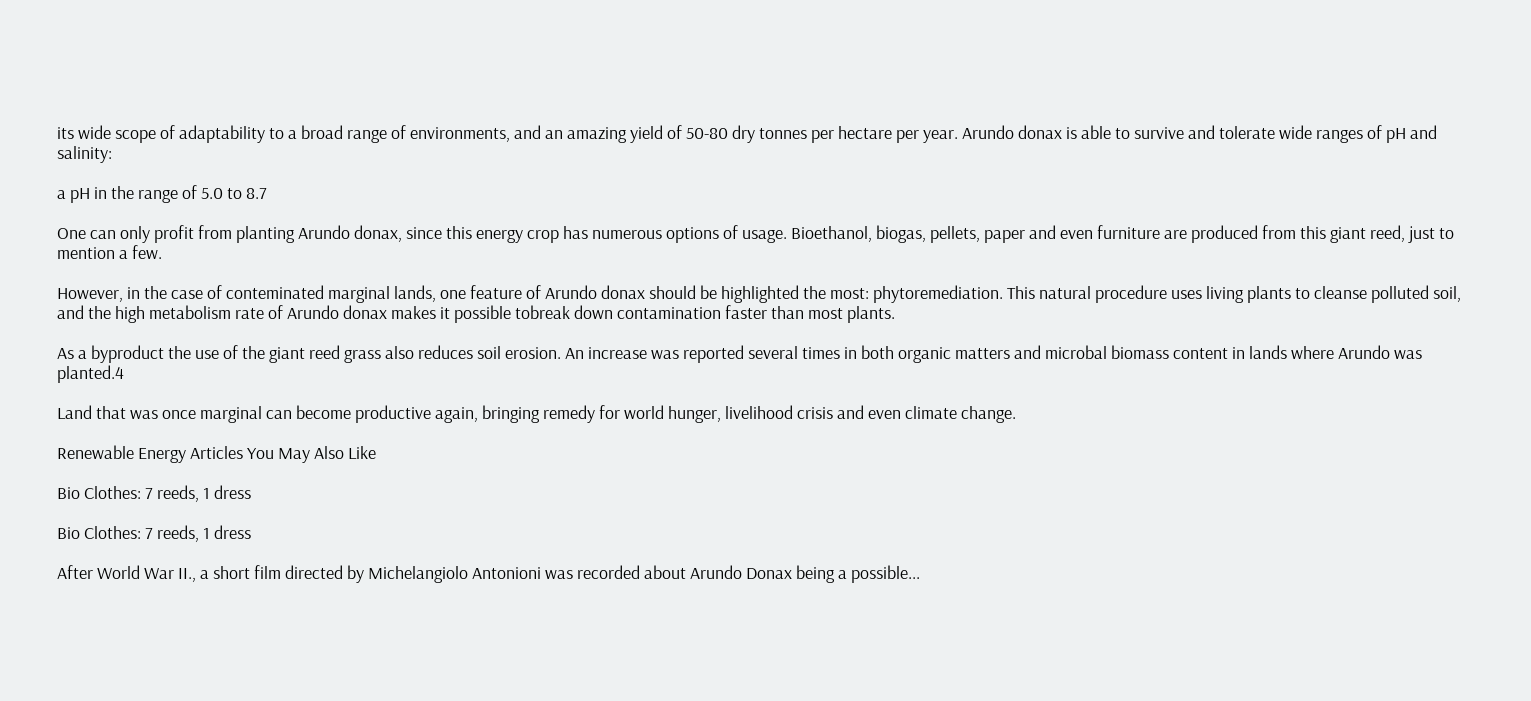its wide scope of adaptability to a broad range of environments, and an amazing yield of 50-80 dry tonnes per hectare per year. Arundo donax is able to survive and tolerate wide ranges of pH and salinity:

a pH in the range of 5.0 to 8.7

One can only profit from planting Arundo donax, since this energy crop has numerous options of usage. Bioethanol, biogas, pellets, paper and even furniture are produced from this giant reed, just to mention a few.

However, in the case of conteminated marginal lands, one feature of Arundo donax should be highlighted the most: phytoremediation. This natural procedure uses living plants to cleanse polluted soil, and the high metabolism rate of Arundo donax makes it possible tobreak down contamination faster than most plants.

As a byproduct the use of the giant reed grass also reduces soil erosion. An increase was reported several times in both organic matters and microbal biomass content in lands where Arundo was planted.4

Land that was once marginal can become productive again, bringing remedy for world hunger, livelihood crisis and even climate change.

Renewable Energy Articles You May Also Like

Bio Clothes: 7 reeds, 1 dress

Bio Clothes: 7 reeds, 1 dress

After World War II., a short film directed by Michelangiolo Antonioni was recorded about Arundo Donax being a possible...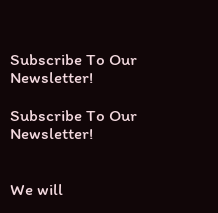Subscribe To Our Newsletter!

Subscribe To Our Newsletter!


We will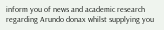inform you of news and academic research regarding Arundo donax whilst supplying you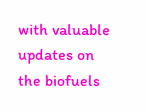with valuable updates on the biofuels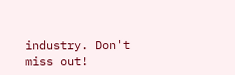industry. Don't miss out!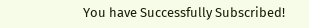You have Successfully Subscribed!